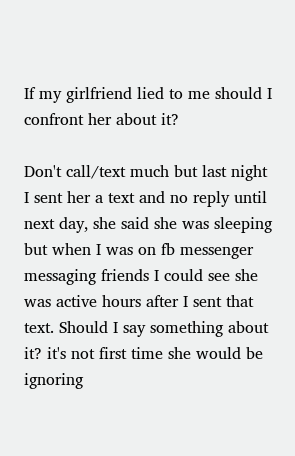If my girlfriend lied to me should I confront her about it?

Don't call/text much but last night I sent her a text and no reply until next day, she said she was sleeping but when I was on fb messenger messaging friends I could see she was active hours after I sent that text. Should I say something about it? it's not first time she would be ignoring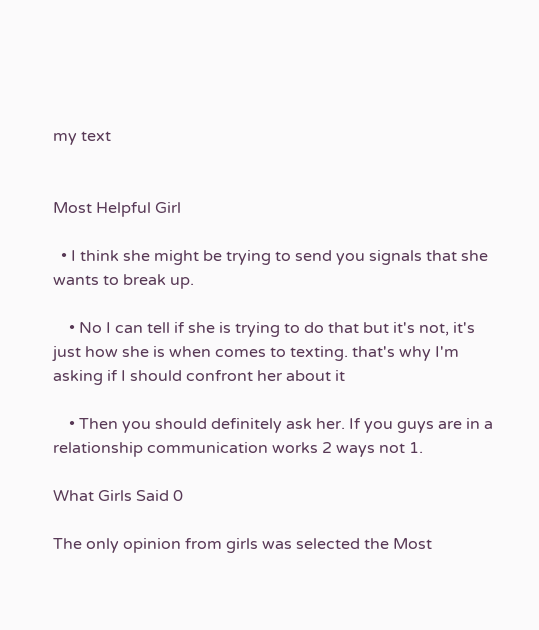my text


Most Helpful Girl

  • I think she might be trying to send you signals that she wants to break up.

    • No I can tell if she is trying to do that but it's not, it's just how she is when comes to texting. that's why I'm asking if I should confront her about it

    • Then you should definitely ask her. If you guys are in a relationship communication works 2 ways not 1.

What Girls Said 0

The only opinion from girls was selected the Most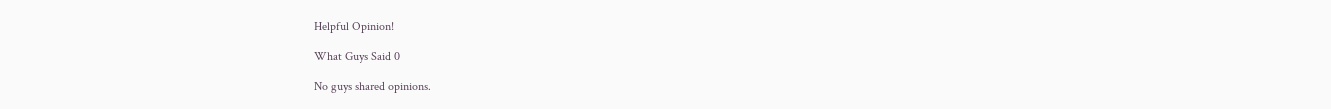Helpful Opinion!

What Guys Said 0

No guys shared opinions.